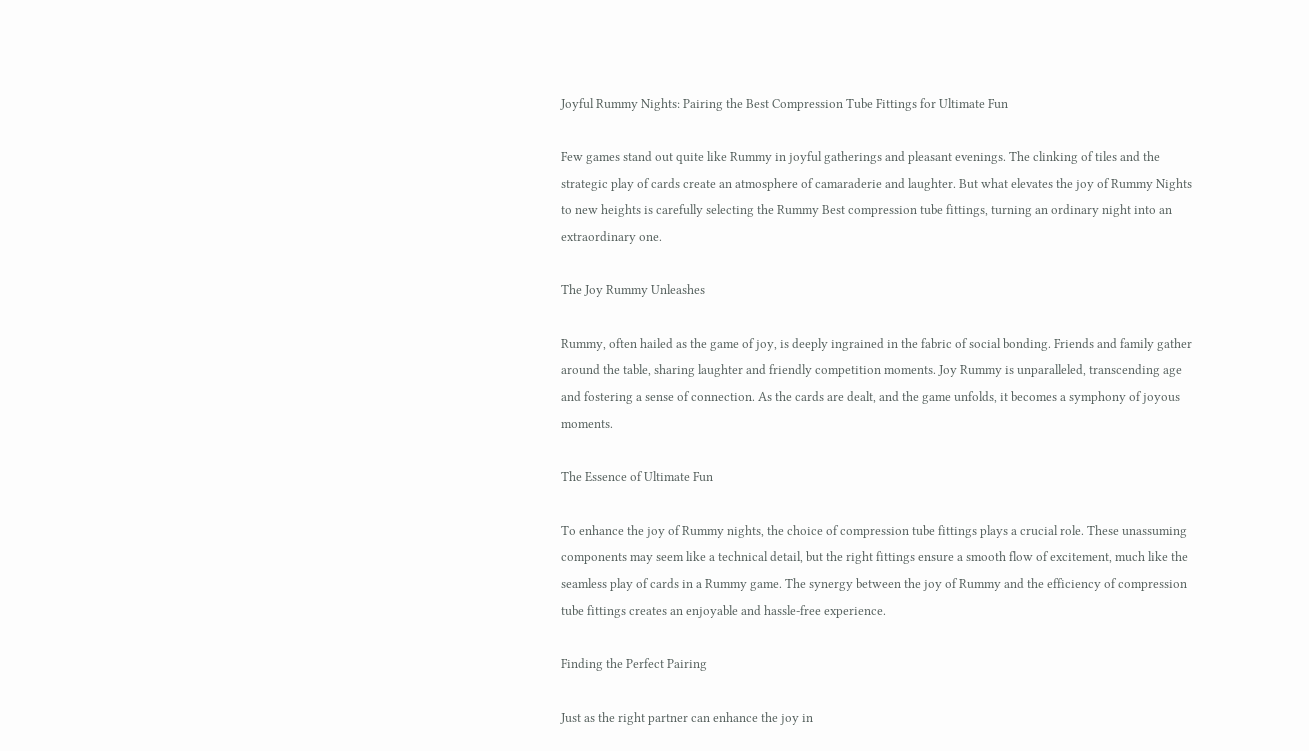Joyful Rummy Nights: Pairing the Best Compression Tube Fittings for Ultimate Fun

Few games stand out quite like Rummy in joyful gatherings and pleasant evenings. The clinking of tiles and the strategic play of cards create an atmosphere of camaraderie and laughter. But what elevates the joy of Rummy Nights to new heights is carefully selecting the Rummy Best compression tube fittings, turning an ordinary night into an extraordinary one.

The Joy Rummy Unleashes

Rummy, often hailed as the game of joy, is deeply ingrained in the fabric of social bonding. Friends and family gather around the table, sharing laughter and friendly competition moments. Joy Rummy is unparalleled, transcending age and fostering a sense of connection. As the cards are dealt, and the game unfolds, it becomes a symphony of joyous moments.

The Essence of Ultimate Fun

To enhance the joy of Rummy nights, the choice of compression tube fittings plays a crucial role. These unassuming components may seem like a technical detail, but the right fittings ensure a smooth flow of excitement, much like the seamless play of cards in a Rummy game. The synergy between the joy of Rummy and the efficiency of compression tube fittings creates an enjoyable and hassle-free experience.

Finding the Perfect Pairing

Just as the right partner can enhance the joy in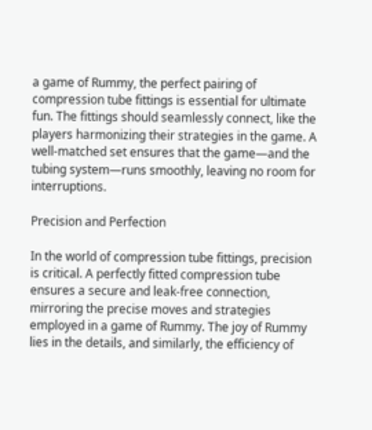a game of Rummy, the perfect pairing of compression tube fittings is essential for ultimate fun. The fittings should seamlessly connect, like the players harmonizing their strategies in the game. A well-matched set ensures that the game—and the tubing system—runs smoothly, leaving no room for interruptions.

Precision and Perfection

In the world of compression tube fittings, precision is critical. A perfectly fitted compression tube ensures a secure and leak-free connection, mirroring the precise moves and strategies employed in a game of Rummy. The joy of Rummy lies in the details, and similarly, the efficiency of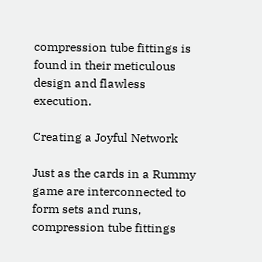compression tube fittings is found in their meticulous design and flawless execution.

Creating a Joyful Network

Just as the cards in a Rummy game are interconnected to form sets and runs, compression tube fittings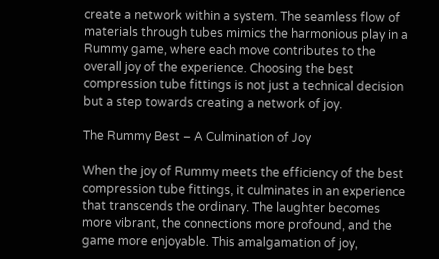create a network within a system. The seamless flow of materials through tubes mimics the harmonious play in a Rummy game, where each move contributes to the overall joy of the experience. Choosing the best compression tube fittings is not just a technical decision but a step towards creating a network of joy.

The Rummy Best – A Culmination of Joy

When the joy of Rummy meets the efficiency of the best compression tube fittings, it culminates in an experience that transcends the ordinary. The laughter becomes more vibrant, the connections more profound, and the game more enjoyable. This amalgamation of joy,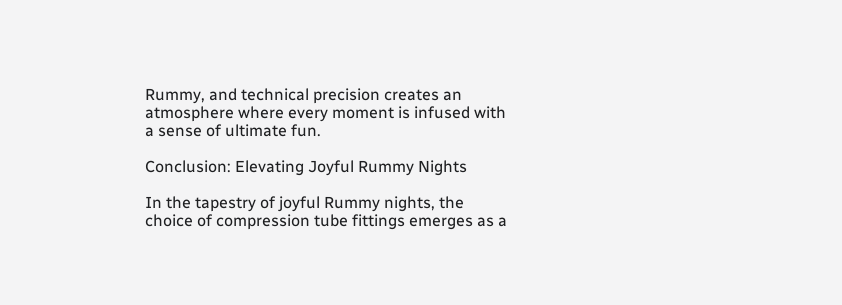Rummy, and technical precision creates an atmosphere where every moment is infused with a sense of ultimate fun.

Conclusion: Elevating Joyful Rummy Nights

In the tapestry of joyful Rummy nights, the choice of compression tube fittings emerges as a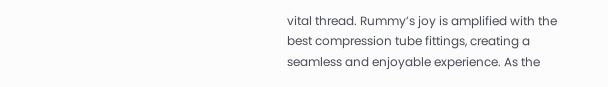vital thread. Rummy’s joy is amplified with the best compression tube fittings, creating a seamless and enjoyable experience. As the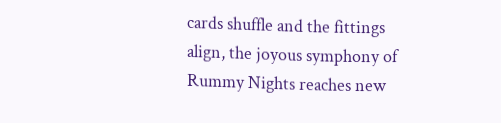cards shuffle and the fittings align, the joyous symphony of Rummy Nights reaches new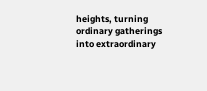heights, turning ordinary gatherings into extraordinary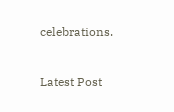celebrations.


Latest Post